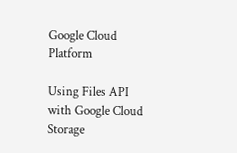Google Cloud Platform

Using Files API with Google Cloud Storage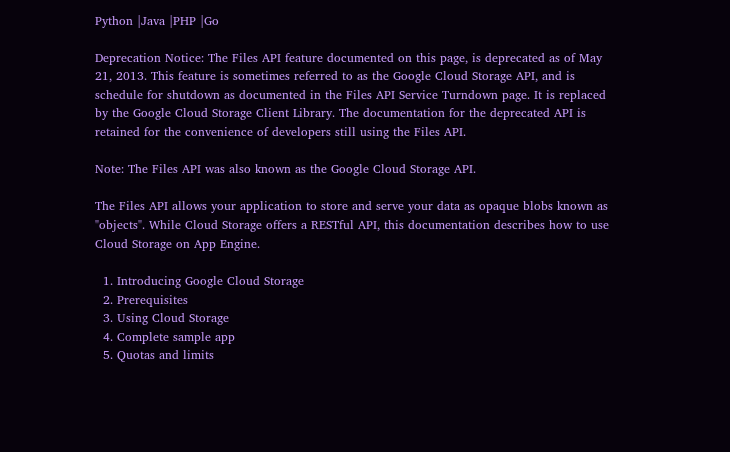Python |Java |PHP |Go

Deprecation Notice: The Files API feature documented on this page, is deprecated as of May 21, 2013. This feature is sometimes referred to as the Google Cloud Storage API, and is schedule for shutdown as documented in the Files API Service Turndown page. It is replaced by the Google Cloud Storage Client Library. The documentation for the deprecated API is retained for the convenience of developers still using the Files API.

Note: The Files API was also known as the Google Cloud Storage API.

The Files API allows your application to store and serve your data as opaque blobs known as "objects". While Cloud Storage offers a RESTful API, this documentation describes how to use Cloud Storage on App Engine.

  1. Introducing Google Cloud Storage
  2. Prerequisites
  3. Using Cloud Storage
  4. Complete sample app
  5. Quotas and limits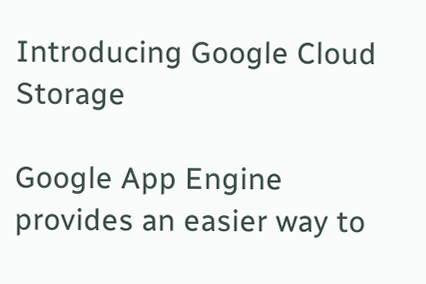Introducing Google Cloud Storage

Google App Engine provides an easier way to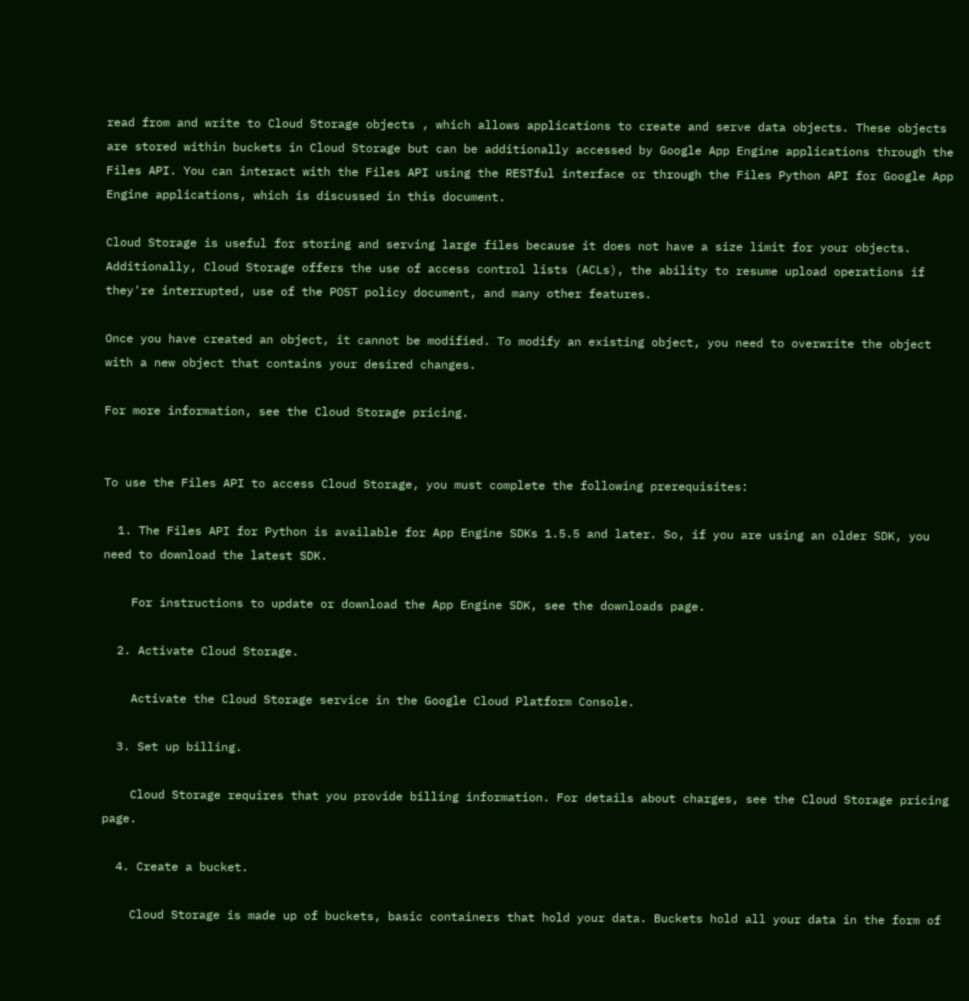read from and write to Cloud Storage objects , which allows applications to create and serve data objects. These objects are stored within buckets in Cloud Storage but can be additionally accessed by Google App Engine applications through the Files API. You can interact with the Files API using the RESTful interface or through the Files Python API for Google App Engine applications, which is discussed in this document.

Cloud Storage is useful for storing and serving large files because it does not have a size limit for your objects. Additionally, Cloud Storage offers the use of access control lists (ACLs), the ability to resume upload operations if they're interrupted, use of the POST policy document, and many other features.

Once you have created an object, it cannot be modified. To modify an existing object, you need to overwrite the object with a new object that contains your desired changes.

For more information, see the Cloud Storage pricing.


To use the Files API to access Cloud Storage, you must complete the following prerequisites:

  1. The Files API for Python is available for App Engine SDKs 1.5.5 and later. So, if you are using an older SDK, you need to download the latest SDK.

    For instructions to update or download the App Engine SDK, see the downloads page.

  2. Activate Cloud Storage.

    Activate the Cloud Storage service in the Google Cloud Platform Console.

  3. Set up billing.

    Cloud Storage requires that you provide billing information. For details about charges, see the Cloud Storage pricing page.

  4. Create a bucket.

    Cloud Storage is made up of buckets, basic containers that hold your data. Buckets hold all your data in the form of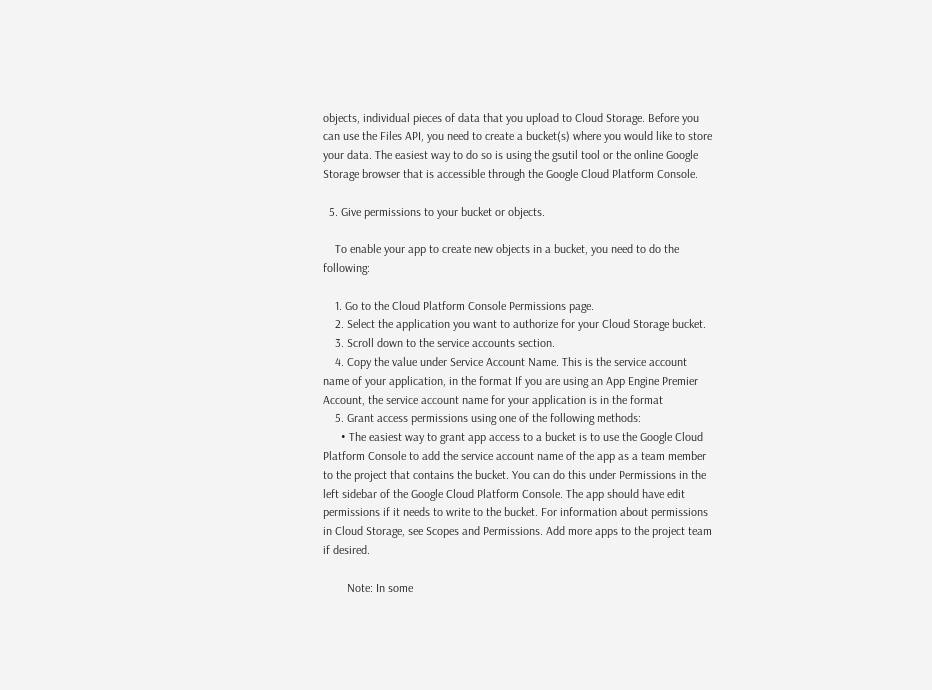objects, individual pieces of data that you upload to Cloud Storage. Before you can use the Files API, you need to create a bucket(s) where you would like to store your data. The easiest way to do so is using the gsutil tool or the online Google Storage browser that is accessible through the Google Cloud Platform Console.

  5. Give permissions to your bucket or objects.

    To enable your app to create new objects in a bucket, you need to do the following:

    1. Go to the Cloud Platform Console Permissions page.
    2. Select the application you want to authorize for your Cloud Storage bucket.
    3. Scroll down to the service accounts section.
    4. Copy the value under Service Account Name. This is the service account name of your application, in the format If you are using an App Engine Premier Account, the service account name for your application is in the format
    5. Grant access permissions using one of the following methods:
      • The easiest way to grant app access to a bucket is to use the Google Cloud Platform Console to add the service account name of the app as a team member to the project that contains the bucket. You can do this under Permissions in the left sidebar of the Google Cloud Platform Console. The app should have edit permissions if it needs to write to the bucket. For information about permissions in Cloud Storage, see Scopes and Permissions. Add more apps to the project team if desired.

        Note: In some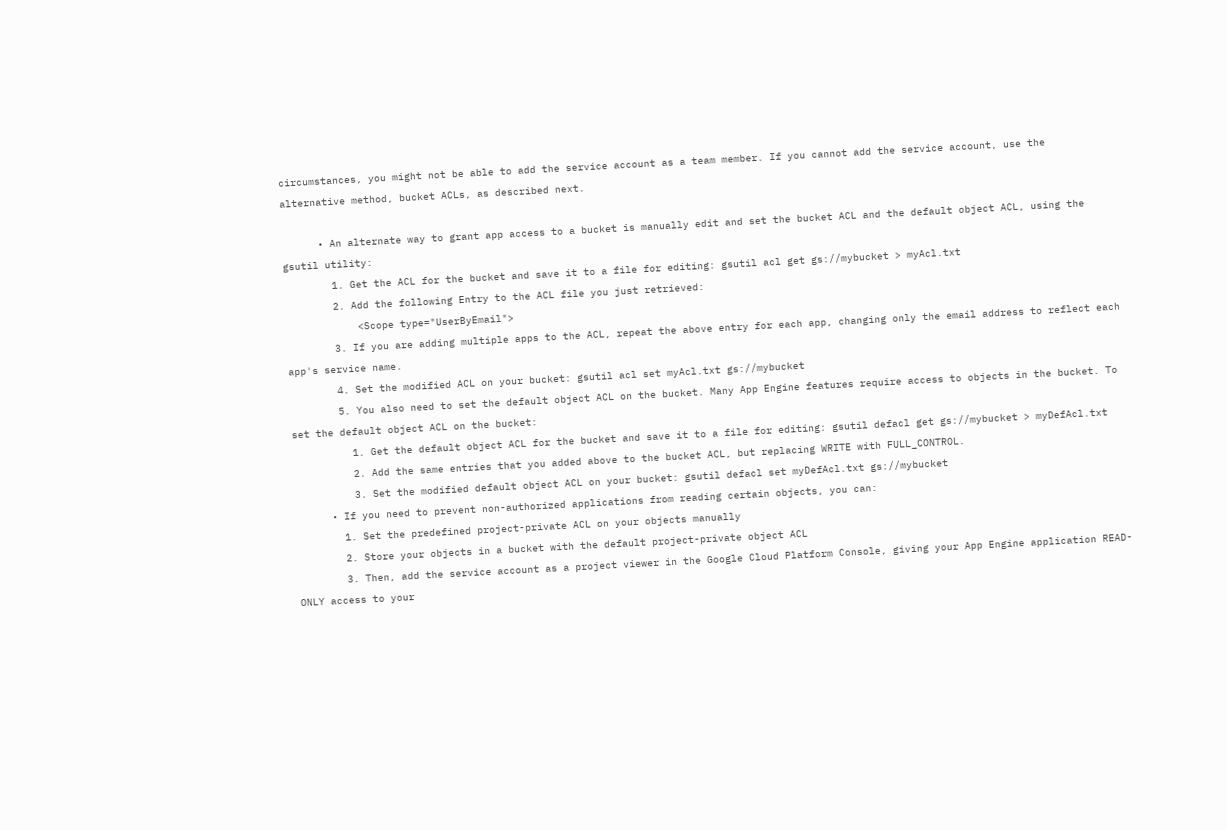circumstances, you might not be able to add the service account as a team member. If you cannot add the service account, use the alternative method, bucket ACLs, as described next.

      • An alternate way to grant app access to a bucket is manually edit and set the bucket ACL and the default object ACL, using the gsutil utility:
        1. Get the ACL for the bucket and save it to a file for editing: gsutil acl get gs://mybucket > myAcl.txt
        2. Add the following Entry to the ACL file you just retrieved:
            <Scope type="UserByEmail">
        3. If you are adding multiple apps to the ACL, repeat the above entry for each app, changing only the email address to reflect each app's service name.
        4. Set the modified ACL on your bucket: gsutil acl set myAcl.txt gs://mybucket
        5. You also need to set the default object ACL on the bucket. Many App Engine features require access to objects in the bucket. To set the default object ACL on the bucket:
          1. Get the default object ACL for the bucket and save it to a file for editing: gsutil defacl get gs://mybucket > myDefAcl.txt
          2. Add the same entries that you added above to the bucket ACL, but replacing WRITE with FULL_CONTROL.
          3. Set the modified default object ACL on your bucket: gsutil defacl set myDefAcl.txt gs://mybucket
      • If you need to prevent non-authorized applications from reading certain objects, you can:
        1. Set the predefined project-private ACL on your objects manually
        2. Store your objects in a bucket with the default project-private object ACL
        3. Then, add the service account as a project viewer in the Google Cloud Platform Console, giving your App Engine application READ-ONLY access to your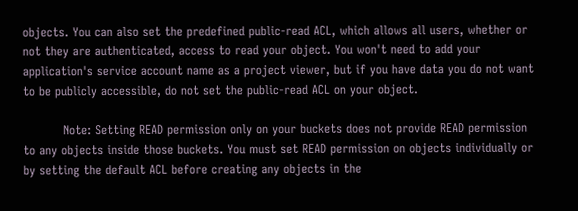objects. You can also set the predefined public-read ACL, which allows all users, whether or not they are authenticated, access to read your object. You won't need to add your application's service account name as a project viewer, but if you have data you do not want to be publicly accessible, do not set the public-read ACL on your object.

          Note: Setting READ permission only on your buckets does not provide READ permission to any objects inside those buckets. You must set READ permission on objects individually or by setting the default ACL before creating any objects in the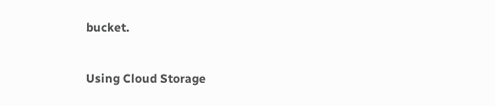bucket.

Using Cloud Storage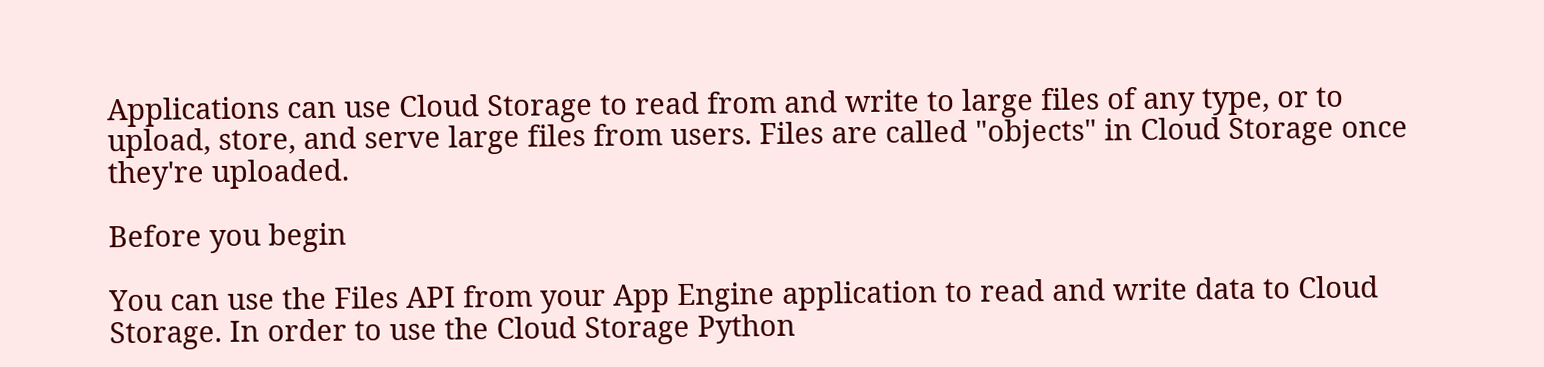Applications can use Cloud Storage to read from and write to large files of any type, or to upload, store, and serve large files from users. Files are called "objects" in Cloud Storage once they're uploaded.

Before you begin

You can use the Files API from your App Engine application to read and write data to Cloud Storage. In order to use the Cloud Storage Python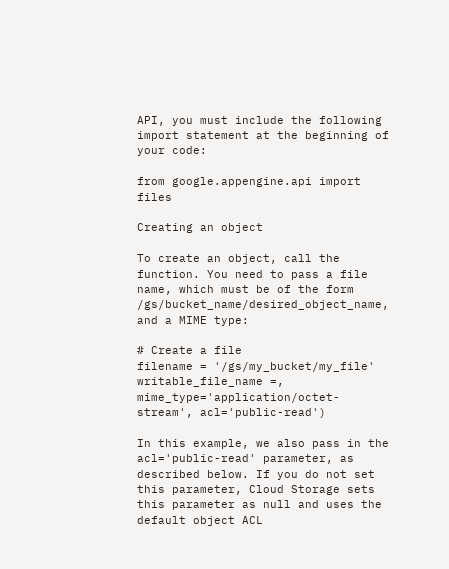API, you must include the following import statement at the beginning of your code:

from google.appengine.api import files

Creating an object

To create an object, call the function. You need to pass a file name, which must be of the form /gs/bucket_name/desired_object_name, and a MIME type:

# Create a file
filename = '/gs/my_bucket/my_file'
writable_file_name =, mime_type='application/octet-stream', acl='public-read')

In this example, we also pass in the acl='public-read' parameter, as described below. If you do not set this parameter, Cloud Storage sets this parameter as null and uses the default object ACL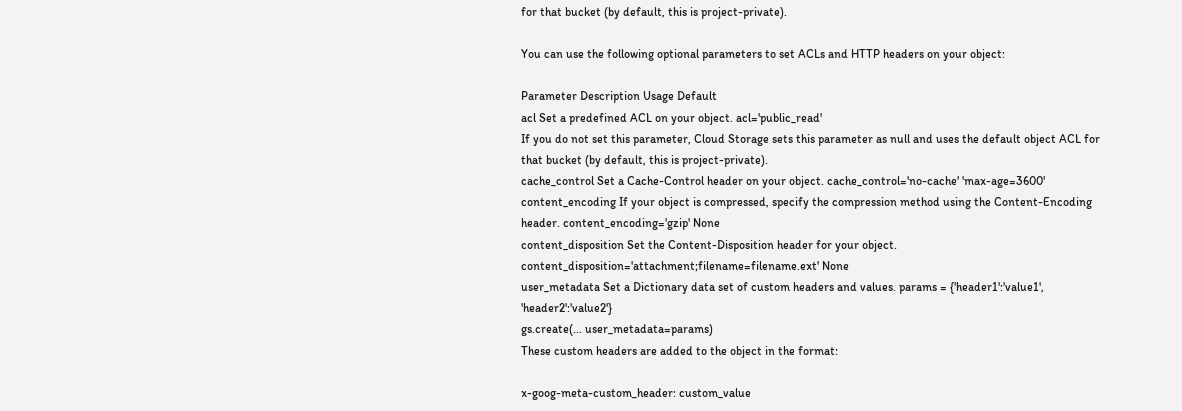for that bucket (by default, this is project-private).

You can use the following optional parameters to set ACLs and HTTP headers on your object:

Parameter Description Usage Default
acl Set a predefined ACL on your object. acl='public_read'
If you do not set this parameter, Cloud Storage sets this parameter as null and uses the default object ACL for that bucket (by default, this is project-private).
cache_control Set a Cache-Control header on your object. cache_control='no-cache' 'max-age=3600'
content_encoding If your object is compressed, specify the compression method using the Content-Encoding header. content_encoding='gzip' None
content_disposition Set the Content-Disposition header for your object. content_disposition='attachment;filename=filename.ext' None
user_metadata Set a Dictionary data set of custom headers and values. params = {'header1':'value1', 'header2':'value2'}
gs.create(... user_metadata=params)
These custom headers are added to the object in the format:

x-goog-meta-custom_header: custom_value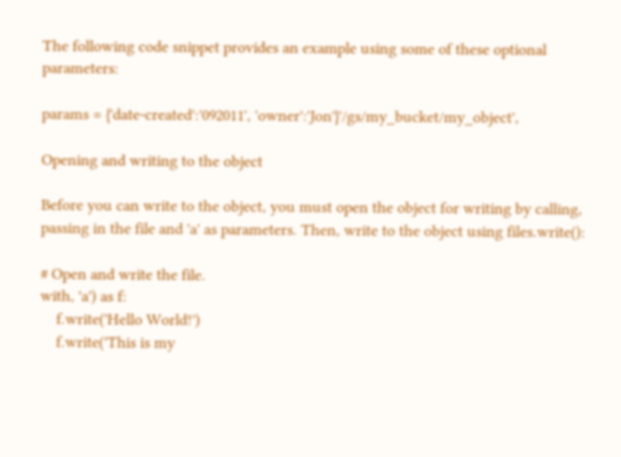The following code snippet provides an example using some of these optional parameters:

params = {'date-created':'092011', 'owner':'Jon'}'/gs/my_bucket/my_object',

Opening and writing to the object

Before you can write to the object, you must open the object for writing by calling, passing in the file and 'a' as parameters. Then, write to the object using files.write():

# Open and write the file.
with, 'a') as f:
    f.write('Hello World!')
    f.write('This is my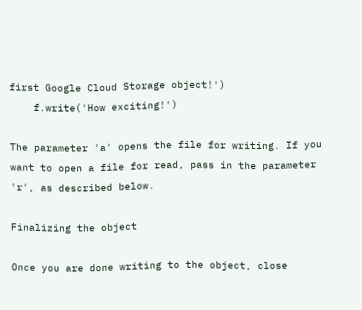first Google Cloud Storage object!')
    f.write('How exciting!')

The parameter 'a' opens the file for writing. If you want to open a file for read, pass in the parameter 'r', as described below.

Finalizing the object

Once you are done writing to the object, close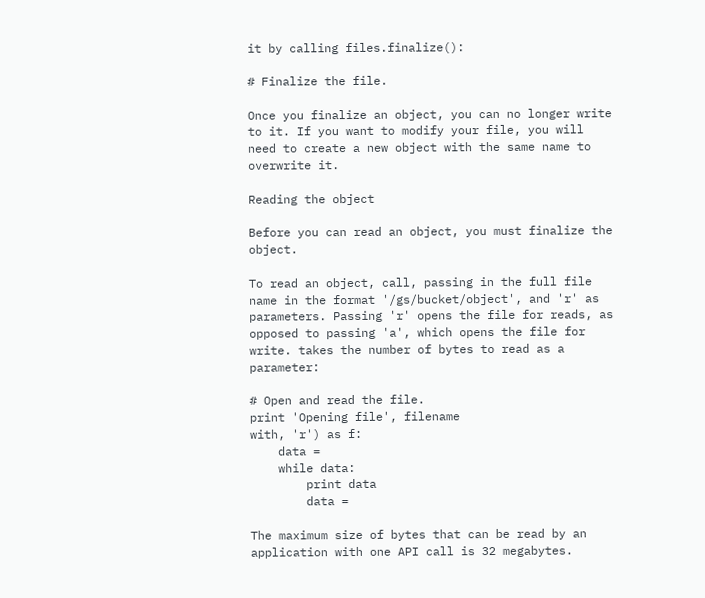it by calling files.finalize():

# Finalize the file.

Once you finalize an object, you can no longer write to it. If you want to modify your file, you will need to create a new object with the same name to overwrite it.

Reading the object

Before you can read an object, you must finalize the object.

To read an object, call, passing in the full file name in the format '/gs/bucket/object', and 'r' as parameters. Passing 'r' opens the file for reads, as opposed to passing 'a', which opens the file for write. takes the number of bytes to read as a parameter:

# Open and read the file.
print 'Opening file', filename
with, 'r') as f:
    data =
    while data:
        print data
        data =

The maximum size of bytes that can be read by an application with one API call is 32 megabytes.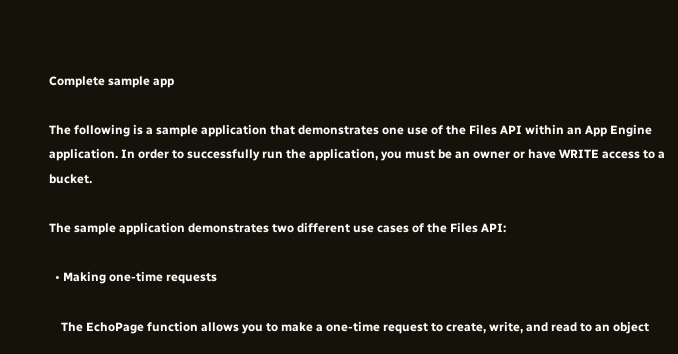Complete sample app

The following is a sample application that demonstrates one use of the Files API within an App Engine application. In order to successfully run the application, you must be an owner or have WRITE access to a bucket.

The sample application demonstrates two different use cases of the Files API:

  • Making one-time requests

    The EchoPage function allows you to make a one-time request to create, write, and read to an object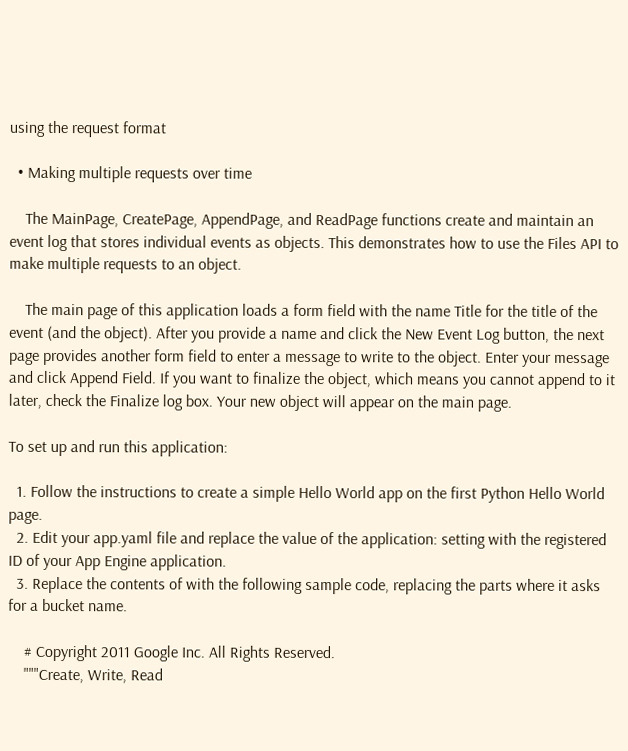using the request format

  • Making multiple requests over time

    The MainPage, CreatePage, AppendPage, and ReadPage functions create and maintain an event log that stores individual events as objects. This demonstrates how to use the Files API to make multiple requests to an object.

    The main page of this application loads a form field with the name Title for the title of the event (and the object). After you provide a name and click the New Event Log button, the next page provides another form field to enter a message to write to the object. Enter your message and click Append Field. If you want to finalize the object, which means you cannot append to it later, check the Finalize log box. Your new object will appear on the main page.

To set up and run this application:

  1. Follow the instructions to create a simple Hello World app on the first Python Hello World page.
  2. Edit your app.yaml file and replace the value of the application: setting with the registered ID of your App Engine application.
  3. Replace the contents of with the following sample code, replacing the parts where it asks for a bucket name.

    # Copyright 2011 Google Inc. All Rights Reserved.
    """Create, Write, Read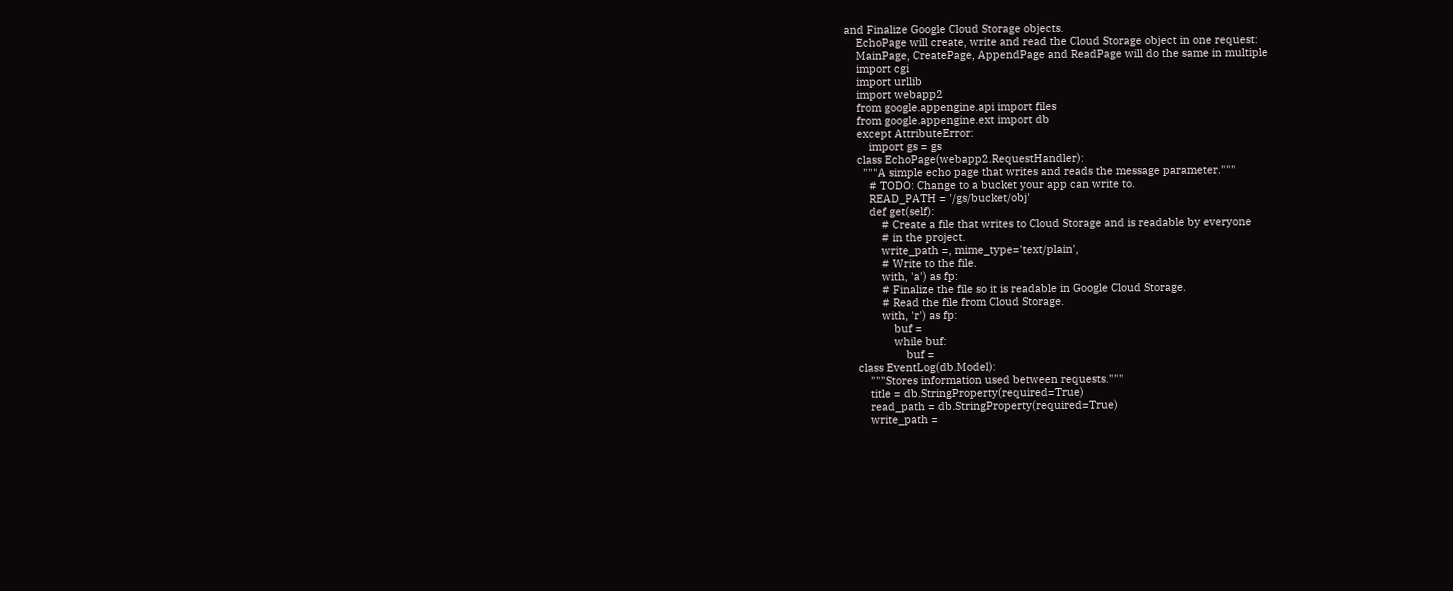and Finalize Google Cloud Storage objects.
    EchoPage will create, write and read the Cloud Storage object in one request:
    MainPage, CreatePage, AppendPage and ReadPage will do the same in multiple
    import cgi
    import urllib
    import webapp2
    from google.appengine.api import files
    from google.appengine.ext import db
    except AttributeError:
        import gs = gs
    class EchoPage(webapp2.RequestHandler):
      """A simple echo page that writes and reads the message parameter."""
        # TODO: Change to a bucket your app can write to.
        READ_PATH = '/gs/bucket/obj'
        def get(self):
            # Create a file that writes to Cloud Storage and is readable by everyone
            # in the project.
            write_path =, mime_type='text/plain',
            # Write to the file.
            with, 'a') as fp:
            # Finalize the file so it is readable in Google Cloud Storage.
            # Read the file from Cloud Storage.
            with, 'r') as fp:
                buf =
                while buf:
                    buf =
    class EventLog(db.Model):
        """Stores information used between requests."""
        title = db.StringProperty(required=True)
        read_path = db.StringProperty(required=True)
        write_path =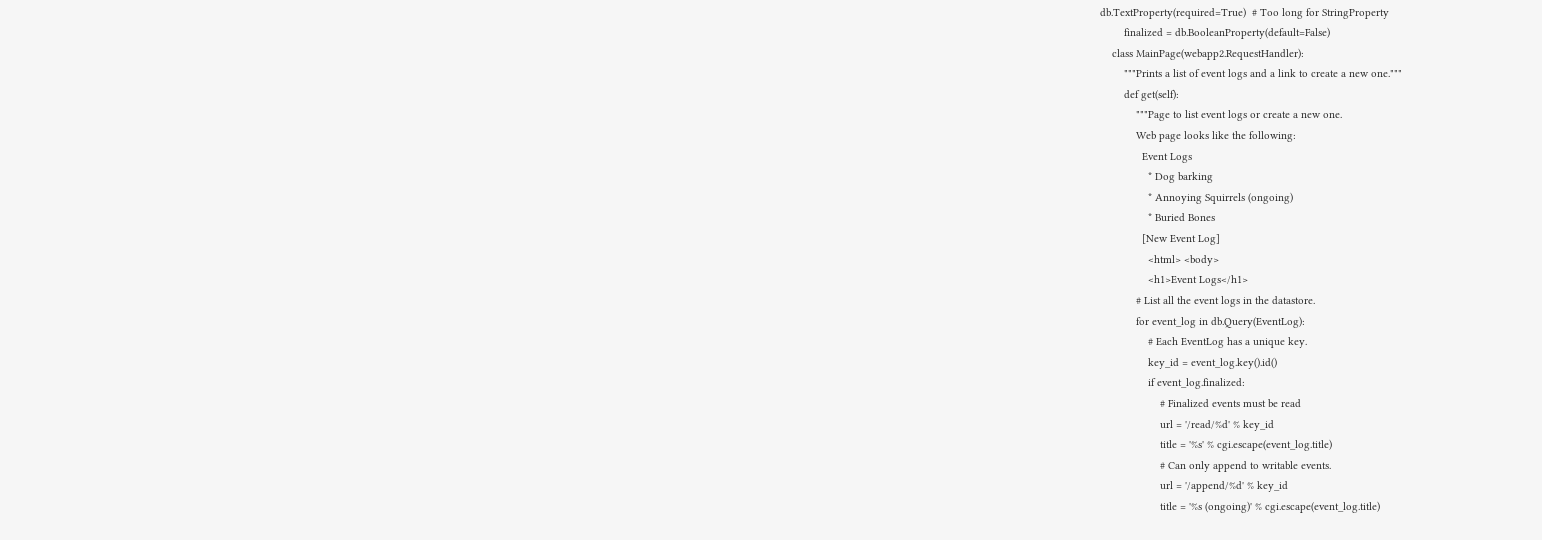db.TextProperty(required=True)  # Too long for StringProperty
        finalized = db.BooleanProperty(default=False)
    class MainPage(webapp2.RequestHandler):
        """Prints a list of event logs and a link to create a new one."""
        def get(self):
            """Page to list event logs or create a new one.
            Web page looks like the following:
              Event Logs
                * Dog barking
                * Annoying Squirrels (ongoing)
                * Buried Bones
              [New Event Log]
                <html> <body>
                <h1>Event Logs</h1>
            # List all the event logs in the datastore.
            for event_log in db.Query(EventLog):
                # Each EventLog has a unique key.
                key_id = event_log.key().id()
                if event_log.finalized:
                    # Finalized events must be read
                    url = '/read/%d' % key_id
                    title = '%s' % cgi.escape(event_log.title)
                    # Can only append to writable events.
                    url = '/append/%d' % key_id
                    title = '%s (ongoing)' % cgi.escape(event_log.title)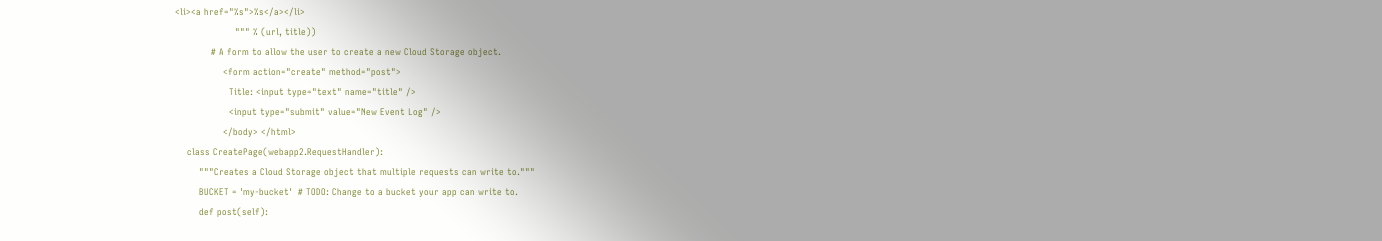<li><a href="%s">%s</a></li>
                    """ % (url, title))
            # A form to allow the user to create a new Cloud Storage object.
                <form action="create" method="post">
                  Title: <input type="text" name="title" />
                  <input type="submit" value="New Event Log" />
                </body> </html>
    class CreatePage(webapp2.RequestHandler):
        """Creates a Cloud Storage object that multiple requests can write to."""
        BUCKET = 'my-bucket'  # TODO: Change to a bucket your app can write to.
        def post(self):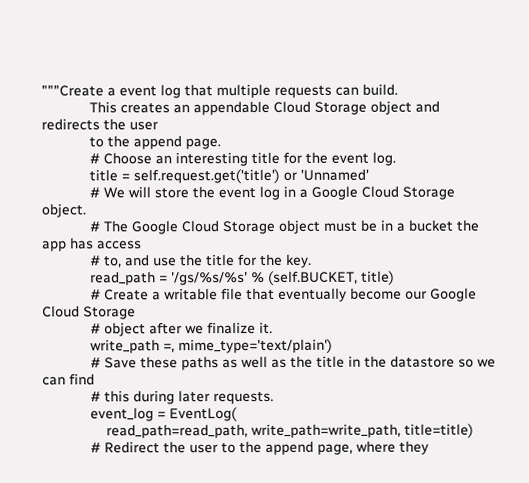"""Create a event log that multiple requests can build.
            This creates an appendable Cloud Storage object and redirects the user
            to the append page.
            # Choose an interesting title for the event log.
            title = self.request.get('title') or 'Unnamed'
            # We will store the event log in a Google Cloud Storage object.
            # The Google Cloud Storage object must be in a bucket the app has access
            # to, and use the title for the key.
            read_path = '/gs/%s/%s' % (self.BUCKET, title)
            # Create a writable file that eventually become our Google Cloud Storage
            # object after we finalize it.
            write_path =, mime_type='text/plain')
            # Save these paths as well as the title in the datastore so we can find
            # this during later requests.
            event_log = EventLog(
                read_path=read_path, write_path=write_path, title=title)
            # Redirect the user to the append page, where they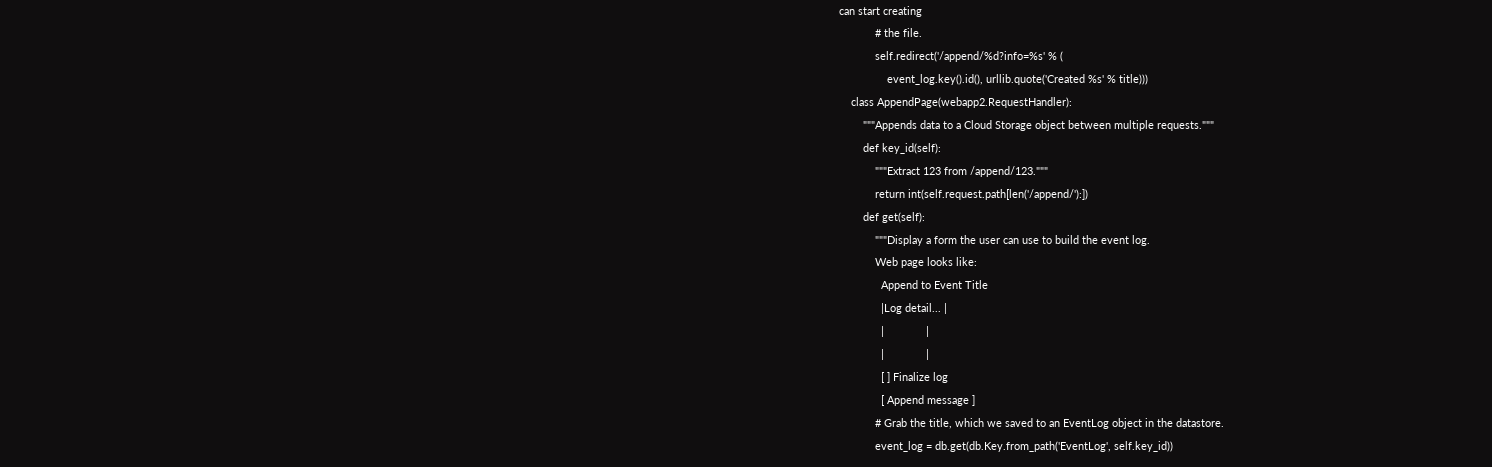can start creating
            # the file.
            self.redirect('/append/%d?info=%s' % (
                event_log.key().id(), urllib.quote('Created %s' % title)))
    class AppendPage(webapp2.RequestHandler):
        """Appends data to a Cloud Storage object between multiple requests."""
        def key_id(self):
            """Extract 123 from /append/123."""
            return int(self.request.path[len('/append/'):])
        def get(self):
            """Display a form the user can use to build the event log.
            Web page looks like:
              Append to Event Title
              |Log detail... |
              |              |
              |              |
              [ ] Finalize log
              [ Append message ]
            # Grab the title, which we saved to an EventLog object in the datastore.
            event_log = db.get(db.Key.from_path('EventLog', self.key_id))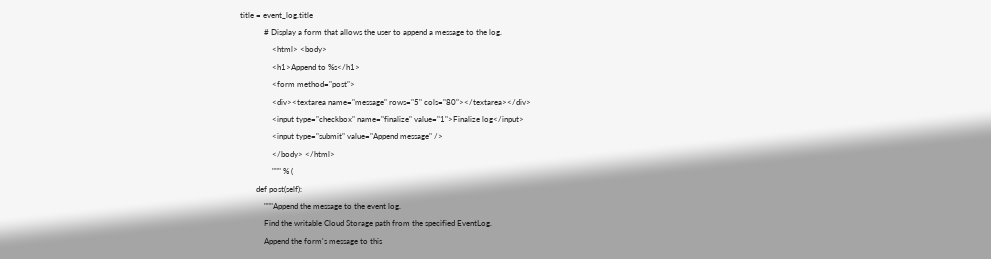title = event_log.title
            # Display a form that allows the user to append a message to the log.
                <html> <body>
                <h1>Append to %s</h1>
                <form method="post">
                <div><textarea name="message" rows="5" cols="80"></textarea></div>
                <input type="checkbox" name="finalize" value="1">Finalize log</input>
                <input type="submit" value="Append message" />
                </body> </html>
                """ % (
        def post(self):
            """Append the message to the event log.
            Find the writable Cloud Storage path from the specified EventLog.
            Append the form's message to this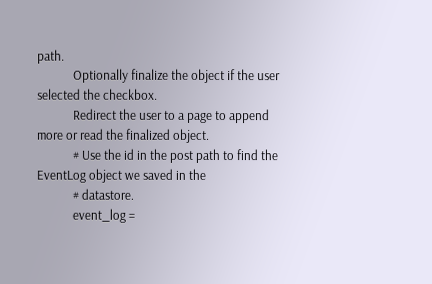path.
            Optionally finalize the object if the user selected the checkbox.
            Redirect the user to a page to append more or read the finalized object.
            # Use the id in the post path to find the EventLog object we saved in the
            # datastore.
            event_log =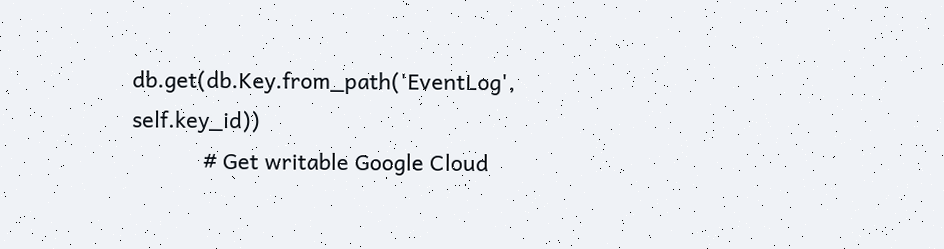db.get(db.Key.from_path('EventLog', self.key_id))
            # Get writable Google Cloud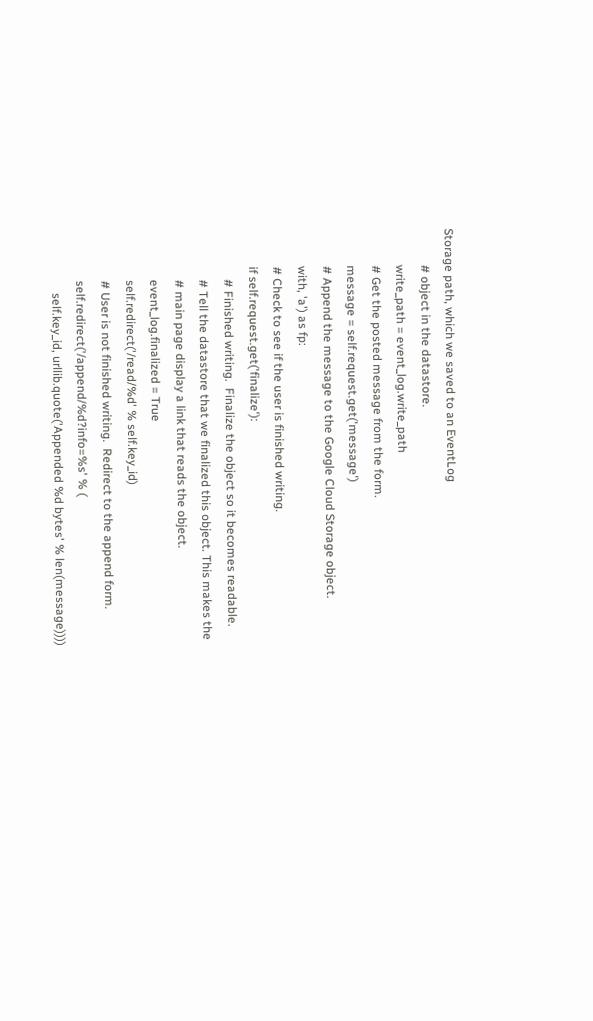Storage path, which we saved to an EventLog
            # object in the datastore.
            write_path = event_log.write_path
            # Get the posted message from the form.
            message = self.request.get('message')
            # Append the message to the Google Cloud Storage object.
            with, 'a') as fp:
            # Check to see if the user is finished writing.
            if self.request.get('finalize'):
                # Finished writing.  Finalize the object so it becomes readable.
                # Tell the datastore that we finalized this object. This makes the
                # main page display a link that reads the object.
                event_log.finalized = True
                self.redirect('/read/%d' % self.key_id)
                # User is not finished writing.  Redirect to the append form.
                self.redirect('/append/%d?info=%s' % (
                    self.key_id, urllib.quote('Appended %d bytes' % len(message))))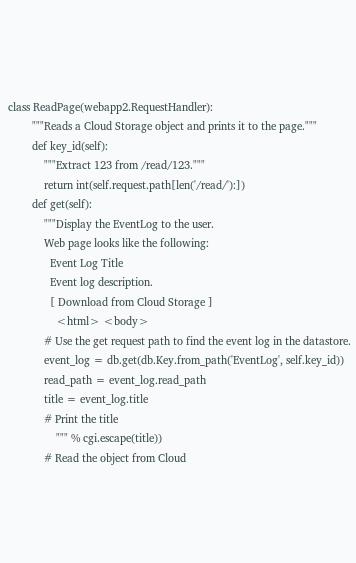class ReadPage(webapp2.RequestHandler):
        """Reads a Cloud Storage object and prints it to the page."""
        def key_id(self):
            """Extract 123 from /read/123."""
            return int(self.request.path[len('/read/'):])
        def get(self):
            """Display the EventLog to the user.
            Web page looks like the following:
              Event Log Title
              Event log description.
              [ Download from Cloud Storage ]
                <html> <body>
            # Use the get request path to find the event log in the datastore.
            event_log = db.get(db.Key.from_path('EventLog', self.key_id))
            read_path = event_log.read_path
            title = event_log.title
            # Print the title
                """ % cgi.escape(title))
            # Read the object from Cloud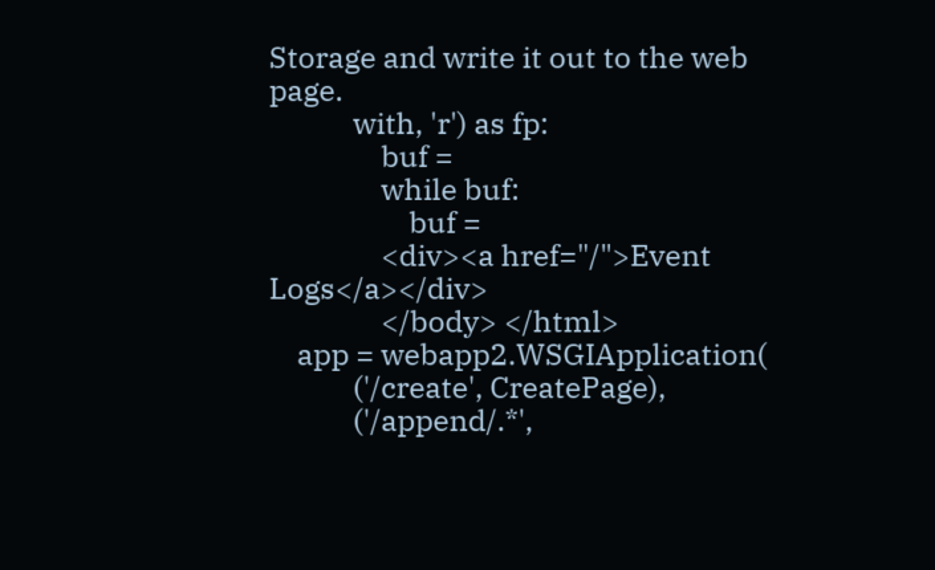Storage and write it out to the web page.
            with, 'r') as fp:
                buf =
                while buf:
                    buf =
                <div><a href="/">Event Logs</a></div>
                </body> </html>
    app = webapp2.WSGIApplication(
            ('/create', CreatePage),
            ('/append/.*',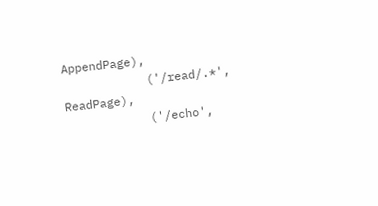AppendPage),
            ('/read/.*', ReadPage),
            ('/echo',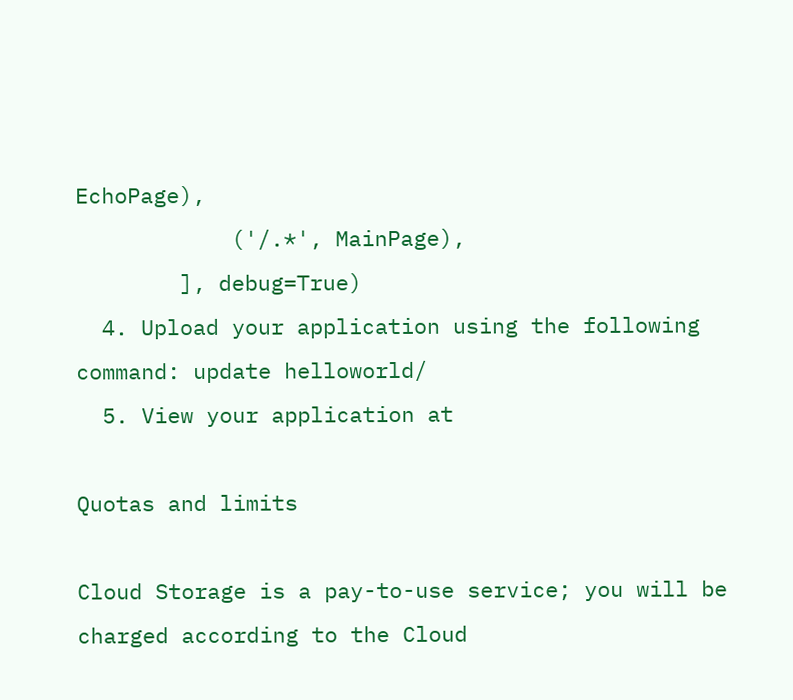EchoPage),
            ('/.*', MainPage),
        ], debug=True)
  4. Upload your application using the following command: update helloworld/
  5. View your application at

Quotas and limits

Cloud Storage is a pay-to-use service; you will be charged according to the Cloud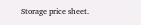Storage price sheet.